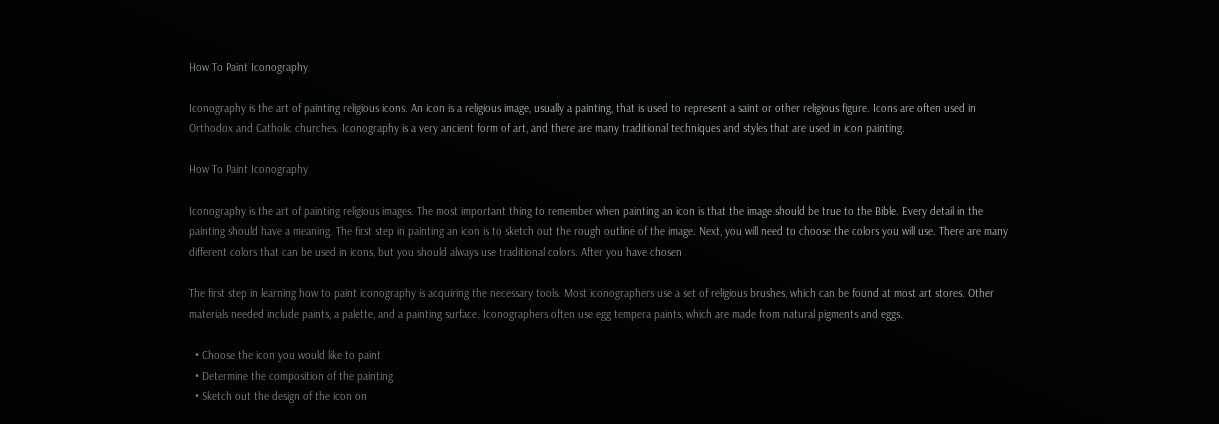How To Paint Iconography

Iconography is the art of painting religious icons. An icon is a religious image, usually a painting, that is used to represent a saint or other religious figure. Icons are often used in Orthodox and Catholic churches. Iconography is a very ancient form of art, and there are many traditional techniques and styles that are used in icon painting.

How To Paint Iconography

Iconography is the art of painting religious images. The most important thing to remember when painting an icon is that the image should be true to the Bible. Every detail in the painting should have a meaning. The first step in painting an icon is to sketch out the rough outline of the image. Next, you will need to choose the colors you will use. There are many different colors that can be used in icons, but you should always use traditional colors. After you have chosen

The first step in learning how to paint iconography is acquiring the necessary tools. Most iconographers use a set of religious brushes, which can be found at most art stores. Other materials needed include paints, a palette, and a painting surface. Iconographers often use egg tempera paints, which are made from natural pigments and eggs.

  • Choose the icon you would like to paint
  • Determine the composition of the painting
  • Sketch out the design of the icon on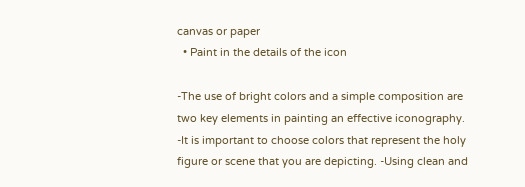canvas or paper
  • Paint in the details of the icon

-The use of bright colors and a simple composition are two key elements in painting an effective iconography. -It is important to choose colors that represent the holy figure or scene that you are depicting. -Using clean and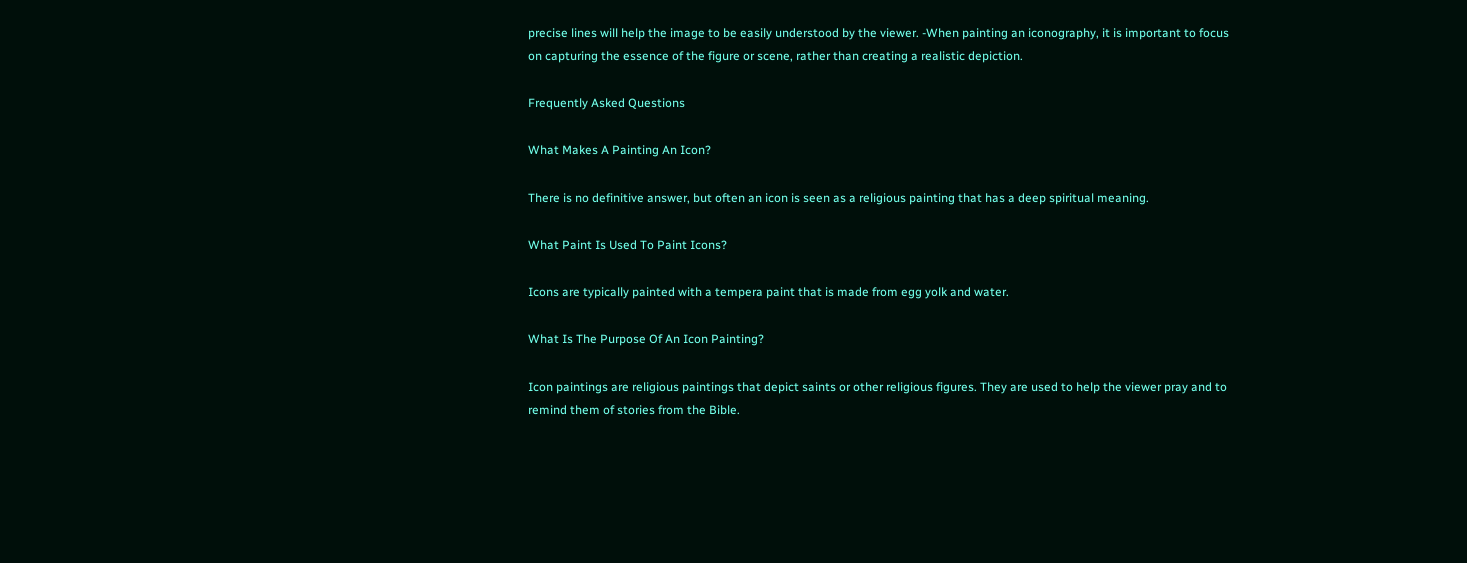precise lines will help the image to be easily understood by the viewer. -When painting an iconography, it is important to focus on capturing the essence of the figure or scene, rather than creating a realistic depiction.

Frequently Asked Questions

What Makes A Painting An Icon?

There is no definitive answer, but often an icon is seen as a religious painting that has a deep spiritual meaning.

What Paint Is Used To Paint Icons?

Icons are typically painted with a tempera paint that is made from egg yolk and water.

What Is The Purpose Of An Icon Painting?

Icon paintings are religious paintings that depict saints or other religious figures. They are used to help the viewer pray and to remind them of stories from the Bible.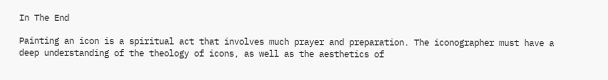In The End

Painting an icon is a spiritual act that involves much prayer and preparation. The iconographer must have a deep understanding of the theology of icons, as well as the aesthetics of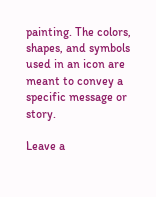painting. The colors, shapes, and symbols used in an icon are meant to convey a specific message or story.

Leave a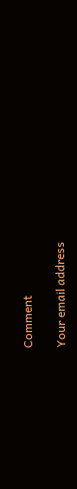Comment

Your email address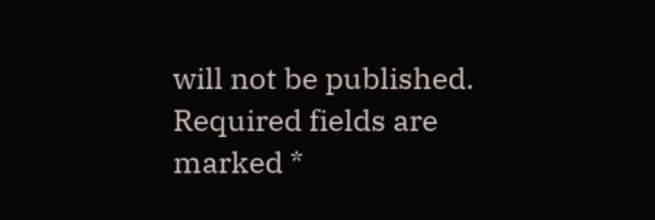will not be published. Required fields are marked *